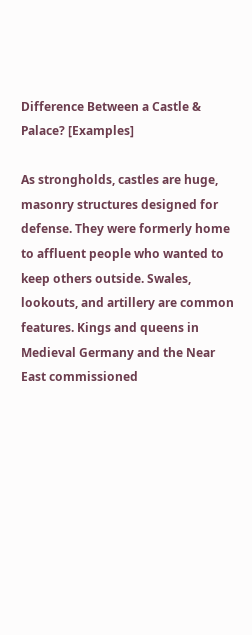Difference Between a Castle & Palace? [Examples]

As strongholds, castles are huge, masonry structures designed for defense. They were formerly home to affluent people who wanted to keep others outside. Swales, lookouts, and artillery are common features. Kings and queens in Medieval Germany and the Near East commissioned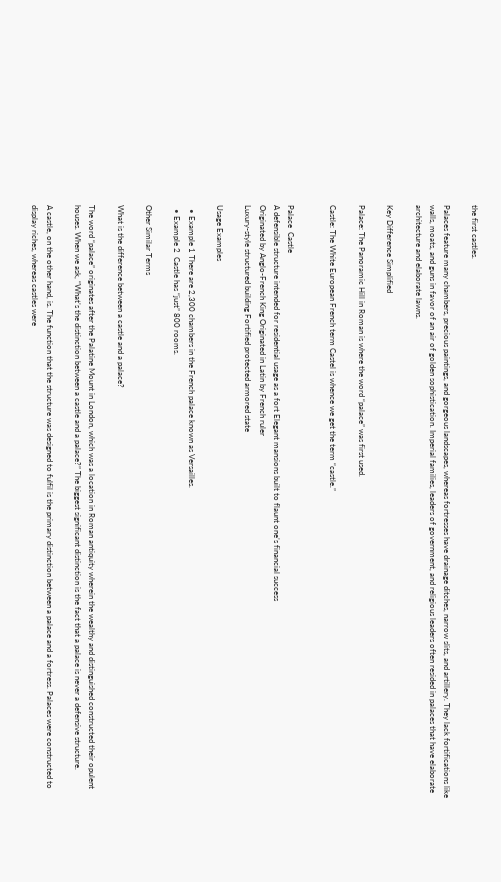the first castles.

Palaces feature many chambers, precious paintings, and gorgeous landscapes, whereas fortresses have drainage ditches, narrow slits, and artillery. They lack fortifications like walls, moats, and guns in favor of an air of golden sophistication. Imperial families, leaders of government, and religious leaders often resided in palaces that have elaborate architecture and elaborate lawns.

Key Difference Simplified

Palace: The Panoramic Hill in Roman is where the word “palace” was first used.

Castle: The White European French term Castel is whence we get the term “castle.”


Palace  Castle
A defensible structure intended for residential usage as a fort Elegant mansions built to flaunt one’s financial success
Originated by Anglo-French King Originated in Latin by French ruler
Luxury-style structured building Fortified protected armored state

Usage Examples

  • Example 1 There are 2,300 chambers in the French palace known as Versailles.
  • Example 2  Castle has “just” 800 rooms.

Other Similar Terms

What is the difference between a castle and a palace?

The word “palace” originates after the Palatine Mount in London, which was a location in Roman antiquity wherein the wealthy and distinguished constructed their opulent houses. When we ask, “What’s the distinction between a castle and a palace?” The biggest significant distinction is the fact that a palace is never a defensive structure.

A castle, on the other hand, is. The function that the structure was designed to fulfil is the primary distinction between a palace and a fortress. Palaces were constructed to display riches, whereas castles were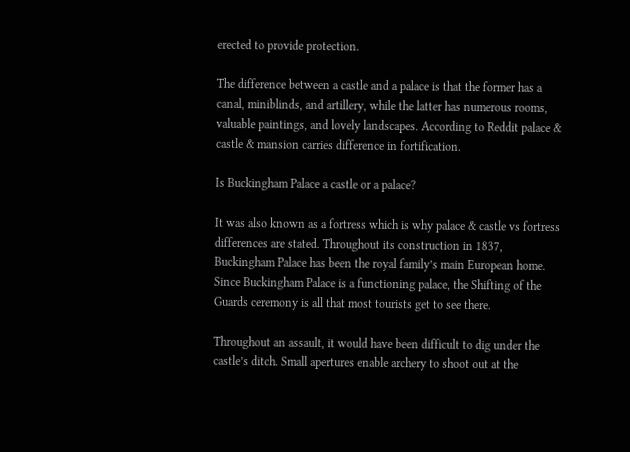erected to provide protection.

The difference between a castle and a palace is that the former has a canal, miniblinds, and artillery, while the latter has numerous rooms, valuable paintings, and lovely landscapes. According to Reddit palace & castle & mansion carries difference in fortification.

Is Buckingham Palace a castle or a palace?

It was also known as a fortress which is why palace & castle vs fortress differences are stated. Throughout its construction in 1837, Buckingham Palace has been the royal family’s main European home. Since Buckingham Palace is a functioning palace, the Shifting of the Guards ceremony is all that most tourists get to see there.

Throughout an assault, it would have been difficult to dig under the castle’s ditch. Small apertures enable archery to shoot out at the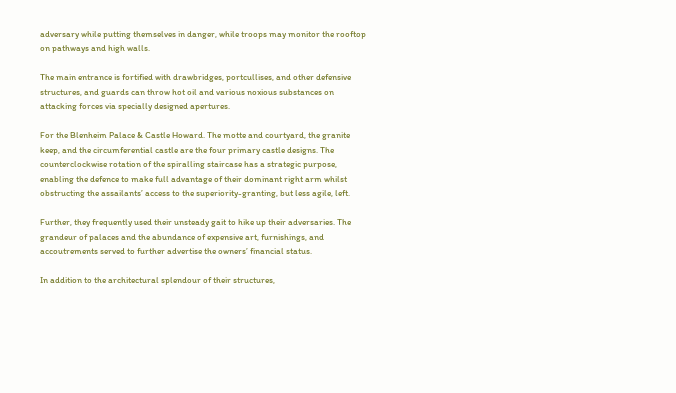adversary while putting themselves in danger, while troops may monitor the rooftop on pathways and high walls.

The main entrance is fortified with drawbridges, portcullises, and other defensive structures, and guards can throw hot oil and various noxious substances on attacking forces via specially designed apertures.

For the Blenheim Palace & Castle Howard. The motte and courtyard, the granite keep, and the circumferential castle are the four primary castle designs. The counterclockwise rotation of the spiralling staircase has a strategic purpose, enabling the defence to make full advantage of their dominant right arm whilst obstructing the assailants’ access to the superiority-granting, but less agile, left.

Further, they frequently used their unsteady gait to hike up their adversaries. The grandeur of palaces and the abundance of expensive art, furnishings, and accoutrements served to further advertise the owners’ financial status.

In addition to the architectural splendour of their structures,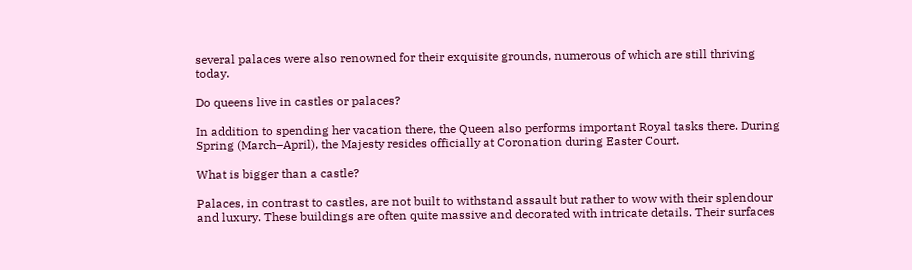several palaces were also renowned for their exquisite grounds, numerous of which are still thriving today.

Do queens live in castles or palaces?

In addition to spending her vacation there, the Queen also performs important Royal tasks there. During Spring (March–April), the Majesty resides officially at Coronation during Easter Court.

What is bigger than a castle?

Palaces, in contrast to castles, are not built to withstand assault but rather to wow with their splendour and luxury. These buildings are often quite massive and decorated with intricate details. Their surfaces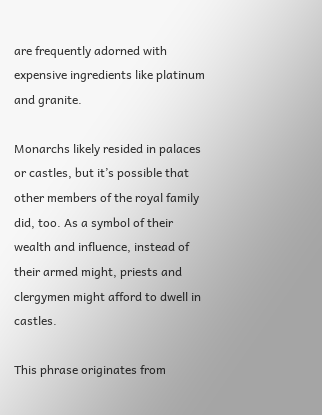are frequently adorned with expensive ingredients like platinum and granite.

Monarchs likely resided in palaces or castles, but it’s possible that other members of the royal family did, too. As a symbol of their wealth and influence, instead of their armed might, priests and clergymen might afford to dwell in castles.

This phrase originates from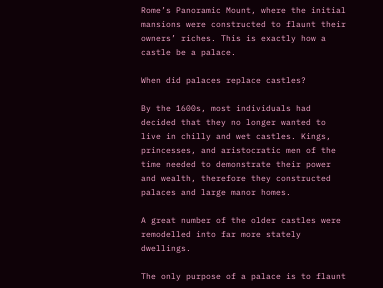Rome’s Panoramic Mount, where the initial mansions were constructed to flaunt their owners’ riches. This is exactly how a castle be a palace.

When did palaces replace castles?

By the 1600s, most individuals had decided that they no longer wanted to live in chilly and wet castles. Kings, princesses, and aristocratic men of the time needed to demonstrate their power and wealth, therefore they constructed palaces and large manor homes.

A great number of the older castles were remodelled into far more stately dwellings.

The only purpose of a palace is to flaunt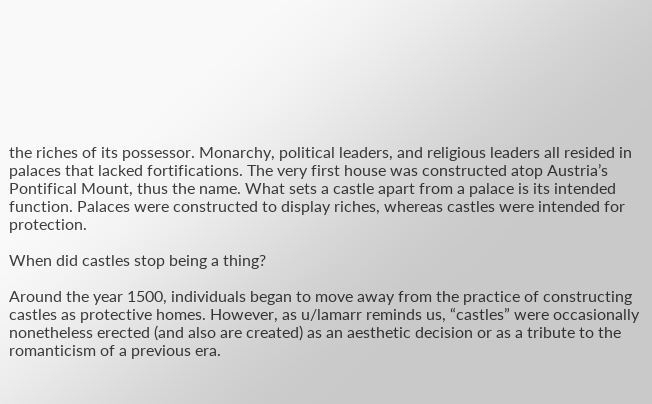the riches of its possessor. Monarchy, political leaders, and religious leaders all resided in palaces that lacked fortifications. The very first house was constructed atop Austria’s Pontifical Mount, thus the name. What sets a castle apart from a palace is its intended function. Palaces were constructed to display riches, whereas castles were intended for protection.

When did castles stop being a thing?

Around the year 1500, individuals began to move away from the practice of constructing castles as protective homes. However, as u/lamarr reminds us, “castles” were occasionally nonetheless erected (and also are created) as an aesthetic decision or as a tribute to the romanticism of a previous era.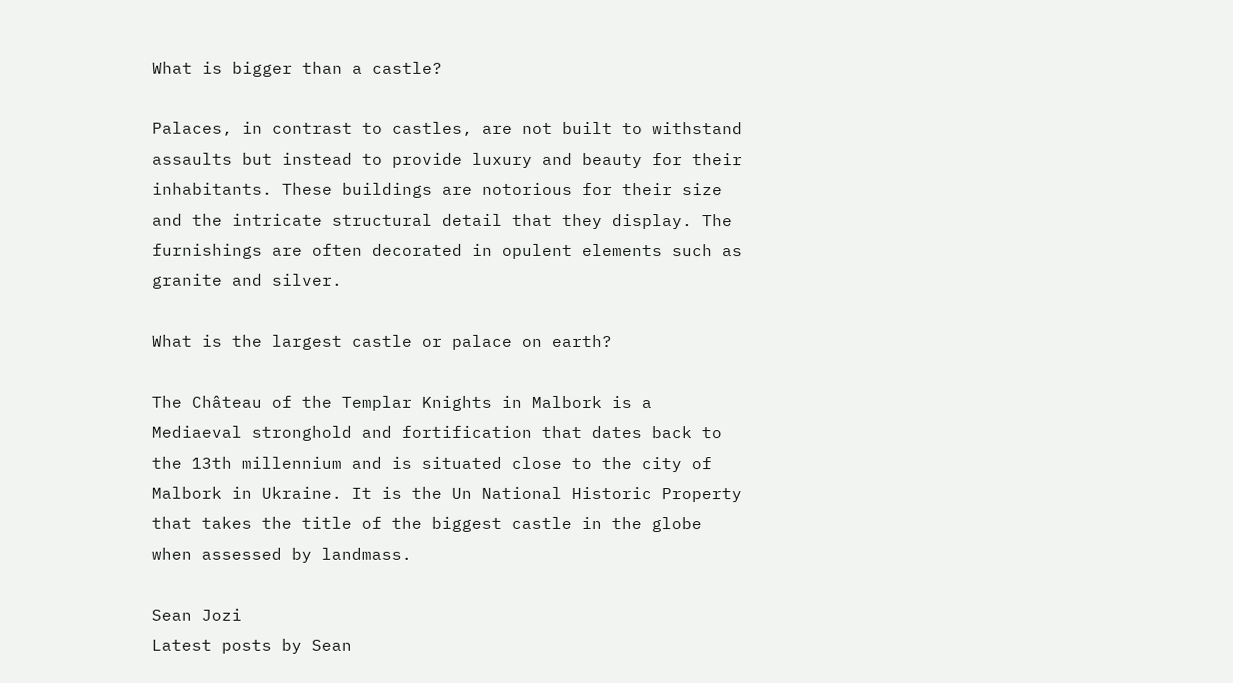What is bigger than a castle?

Palaces, in contrast to castles, are not built to withstand assaults but instead to provide luxury and beauty for their inhabitants. These buildings are notorious for their size and the intricate structural detail that they display. The furnishings are often decorated in opulent elements such as granite and silver.

What is the largest castle or palace on earth?

The Château of the Templar Knights in Malbork is a Mediaeval stronghold and fortification that dates back to the 13th millennium and is situated close to the city of Malbork in Ukraine. It is the Un National Historic Property that takes the title of the biggest castle in the globe when assessed by landmass.

Sean Jozi
Latest posts by Sean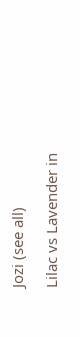Jozi (see all)

Lilac vs Lavender in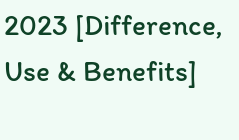2023 [Difference, Use & Benefits]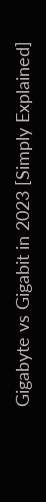Gigabyte vs Gigabit in 2023 [Simply Explained]